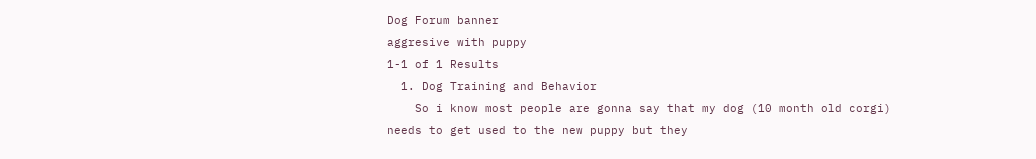Dog Forum banner
aggresive with puppy
1-1 of 1 Results
  1. Dog Training and Behavior
    So i know most people are gonna say that my dog (10 month old corgi) needs to get used to the new puppy but they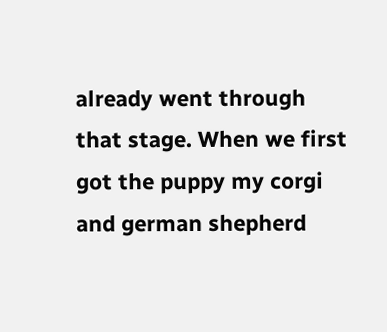already went through that stage. When we first got the puppy my corgi and german shepherd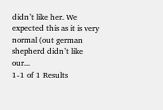didn’t like her. We expected this as it is very normal (out german shepherd didn’t like our...
1-1 of 1 Results